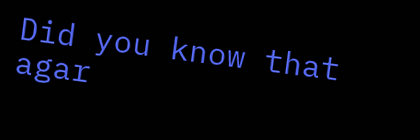Did you know that agar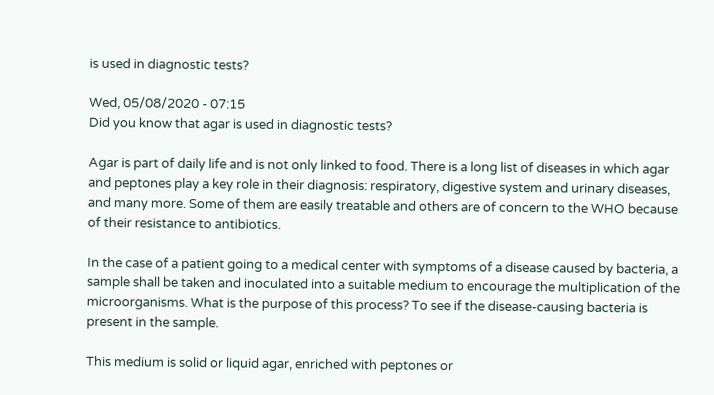is used in diagnostic tests?

Wed, 05/08/2020 - 07:15
Did you know that agar is used in diagnostic tests?

Agar is part of daily life and is not only linked to food. There is a long list of diseases in which agar and peptones play a key role in their diagnosis: respiratory, digestive system and urinary diseases, and many more. Some of them are easily treatable and others are of concern to the WHO because of their resistance to antibiotics.

In the case of a patient going to a medical center with symptoms of a disease caused by bacteria, a sample shall be taken and inoculated into a suitable medium to encourage the multiplication of the microorganisms. What is the purpose of this process? To see if the disease-causing bacteria is present in the sample.

This medium is solid or liquid agar, enriched with peptones or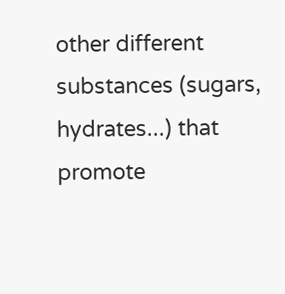other different substances (sugars, hydrates...) that promote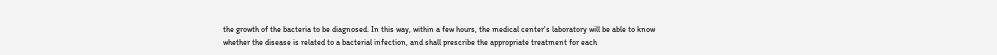the growth of the bacteria to be diagnosed. In this way, within a few hours, the medical center's laboratory will be able to know whether the disease is related to a bacterial infection, and shall prescribe the appropriate treatment for each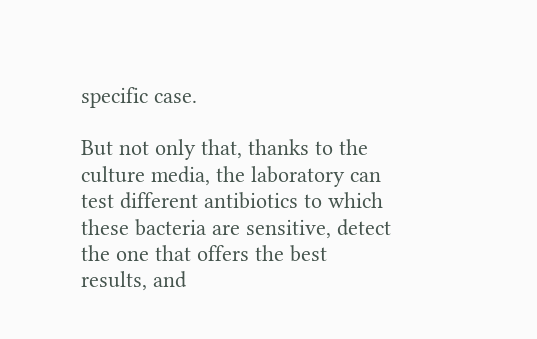specific case.

But not only that, thanks to the culture media, the laboratory can test different antibiotics to which these bacteria are sensitive, detect the one that offers the best results, and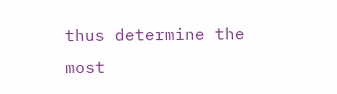thus determine the most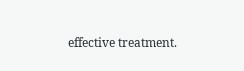effective treatment.